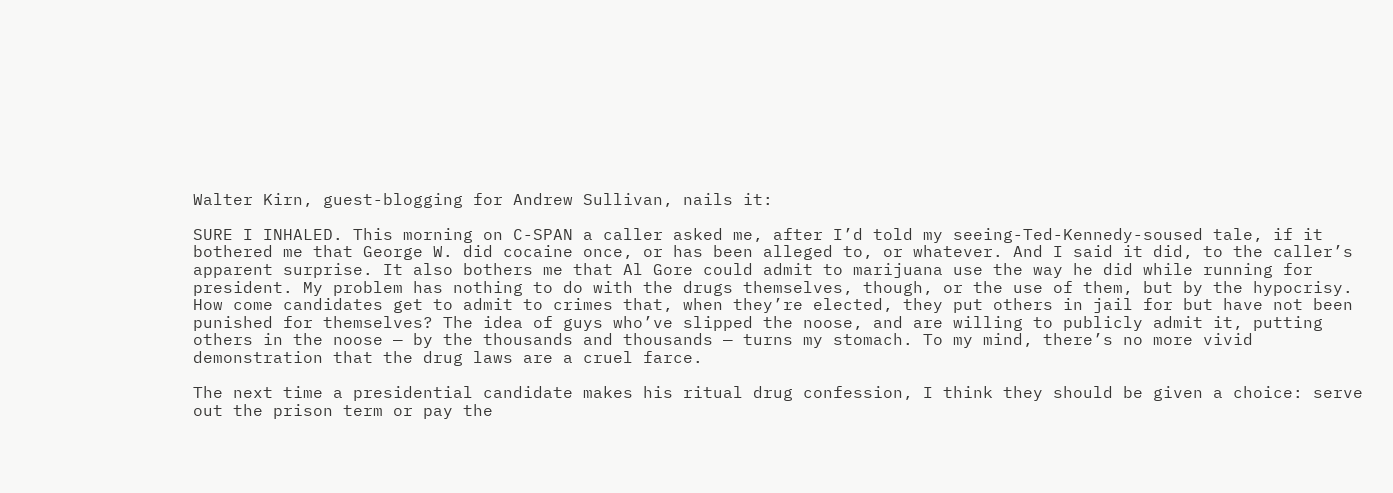Walter Kirn, guest-blogging for Andrew Sullivan, nails it:

SURE I INHALED. This morning on C-SPAN a caller asked me, after I’d told my seeing-Ted-Kennedy-soused tale, if it bothered me that George W. did cocaine once, or has been alleged to, or whatever. And I said it did, to the caller’s apparent surprise. It also bothers me that Al Gore could admit to marijuana use the way he did while running for president. My problem has nothing to do with the drugs themselves, though, or the use of them, but by the hypocrisy. How come candidates get to admit to crimes that, when they’re elected, they put others in jail for but have not been punished for themselves? The idea of guys who’ve slipped the noose, and are willing to publicly admit it, putting others in the noose — by the thousands and thousands — turns my stomach. To my mind, there’s no more vivid demonstration that the drug laws are a cruel farce.

The next time a presidential candidate makes his ritual drug confession, I think they should be given a choice: serve out the prison term or pay the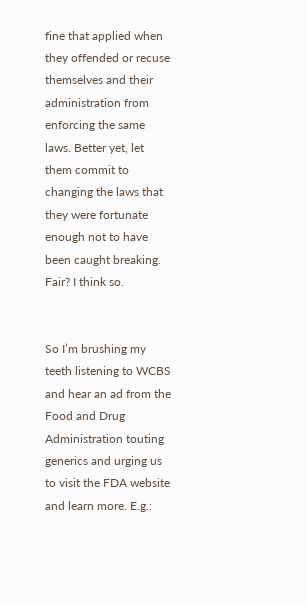fine that applied when they offended or recuse themselves and their administration from enforcing the same laws. Better yet, let them commit to changing the laws that they were fortunate enough not to have been caught breaking. Fair? I think so.


So I’m brushing my teeth listening to WCBS and hear an ad from the Food and Drug Administration touting generics and urging us to visit the FDA website and learn more. E.g.: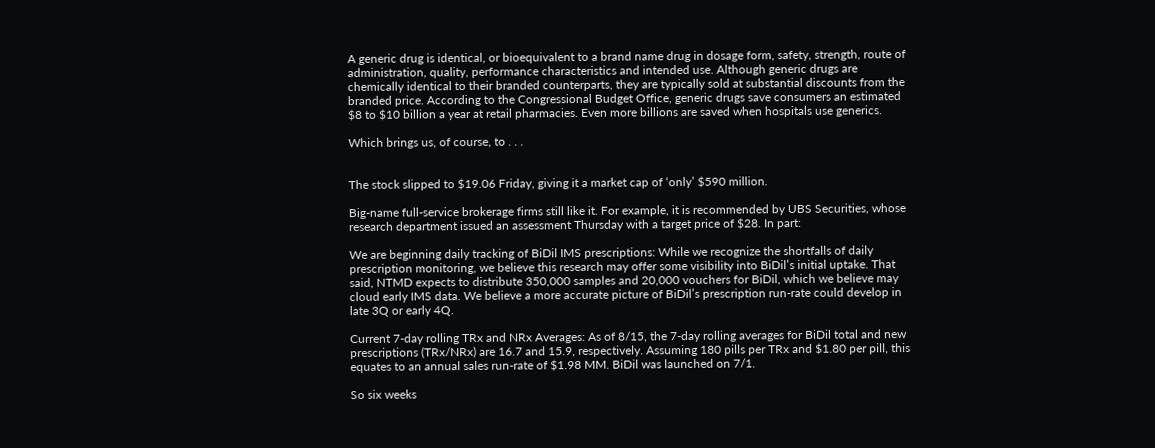A generic drug is identical, or bioequivalent to a brand name drug in dosage form, safety, strength, route of administration, quality, performance characteristics and intended use. Although generic drugs are chemically identical to their branded counterparts, they are typically sold at substantial discounts from the branded price. According to the Congressional Budget Office, generic drugs save consumers an estimated $8 to $10 billion a year at retail pharmacies. Even more billions are saved when hospitals use generics.

Which brings us, of course, to . . .


The stock slipped to $19.06 Friday, giving it a market cap of ‘only’ $590 million.

Big-name full-service brokerage firms still like it. For example, it is recommended by UBS Securities, whose research department issued an assessment Thursday with a target price of $28. In part:

We are beginning daily tracking of BiDil IMS prescriptions: While we recognize the shortfalls of daily prescription monitoring, we believe this research may offer some visibility into BiDil’s initial uptake. That said, NTMD expects to distribute 350,000 samples and 20,000 vouchers for BiDil, which we believe may cloud early IMS data. We believe a more accurate picture of BiDil’s prescription run-rate could develop in late 3Q or early 4Q.

Current 7-day rolling TRx and NRx Averages: As of 8/15, the 7-day rolling averages for BiDil total and new prescriptions (TRx/NRx) are 16.7 and 15.9, respectively. Assuming 180 pills per TRx and $1.80 per pill, this equates to an annual sales run-rate of $1.98 MM. BiDil was launched on 7/1.

So six weeks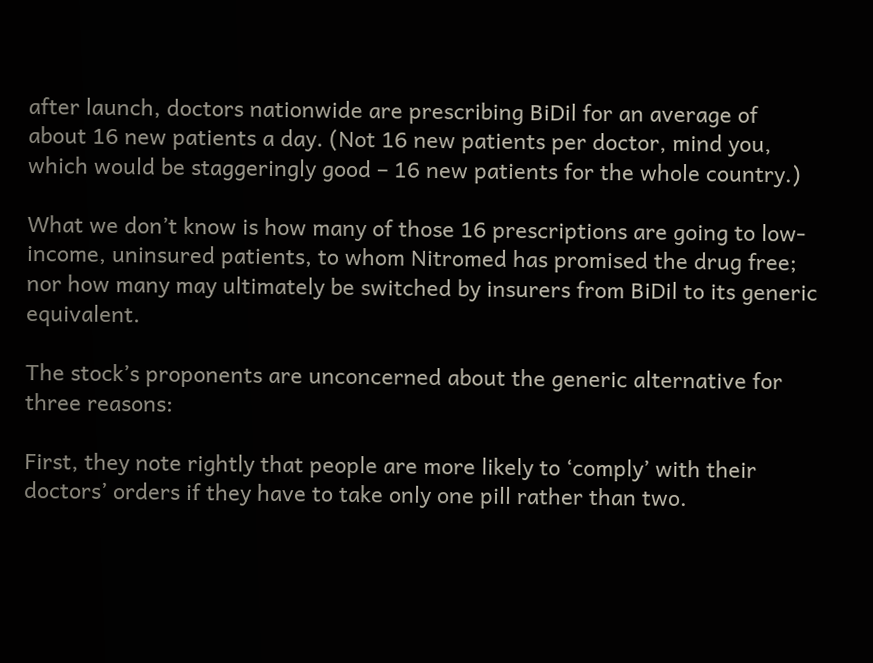after launch, doctors nationwide are prescribing BiDil for an average of about 16 new patients a day. (Not 16 new patients per doctor, mind you, which would be staggeringly good – 16 new patients for the whole country.)

What we don’t know is how many of those 16 prescriptions are going to low-income, uninsured patients, to whom Nitromed has promised the drug free; nor how many may ultimately be switched by insurers from BiDil to its generic equivalent.

The stock’s proponents are unconcerned about the generic alternative for three reasons:

First, they note rightly that people are more likely to ‘comply’ with their doctors’ orders if they have to take only one pill rather than two.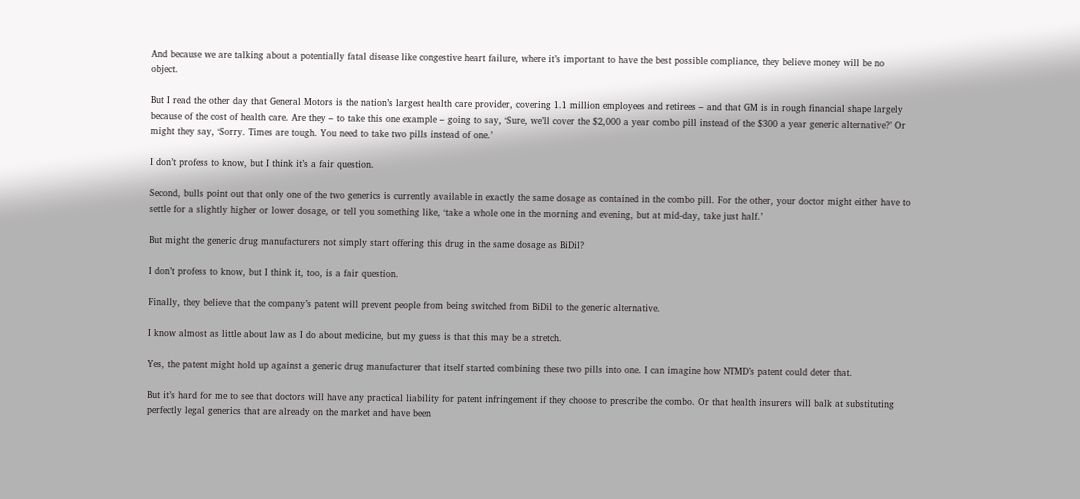And because we are talking about a potentially fatal disease like congestive heart failure, where it’s important to have the best possible compliance, they believe money will be no object.

But I read the other day that General Motors is the nation’s largest health care provider, covering 1.1 million employees and retirees – and that GM is in rough financial shape largely because of the cost of health care. Are they – to take this one example – going to say, ‘Sure, we’ll cover the $2,000 a year combo pill instead of the $300 a year generic alternative?’ Or might they say, ‘Sorry. Times are tough. You need to take two pills instead of one.’

I don’t profess to know, but I think it’s a fair question.

Second, bulls point out that only one of the two generics is currently available in exactly the same dosage as contained in the combo pill. For the other, your doctor might either have to settle for a slightly higher or lower dosage, or tell you something like, ‘take a whole one in the morning and evening, but at mid-day, take just half.’

But might the generic drug manufacturers not simply start offering this drug in the same dosage as BiDil?

I don’t profess to know, but I think it, too, is a fair question.

Finally, they believe that the company’s patent will prevent people from being switched from BiDil to the generic alternative.

I know almost as little about law as I do about medicine, but my guess is that this may be a stretch.

Yes, the patent might hold up against a generic drug manufacturer that itself started combining these two pills into one. I can imagine how NTMD’s patent could deter that.

But it’s hard for me to see that doctors will have any practical liability for patent infringement if they choose to prescribe the combo. Or that health insurers will balk at substituting perfectly legal generics that are already on the market and have been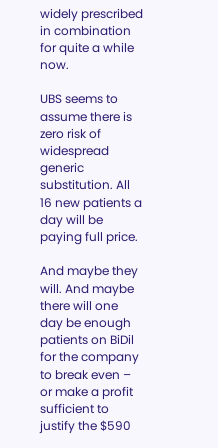widely prescribed in combination for quite a while now.

UBS seems to assume there is zero risk of widespread generic substitution. All 16 new patients a day will be paying full price.

And maybe they will. And maybe there will one day be enough patients on BiDil for the company to break even – or make a profit sufficient to justify the $590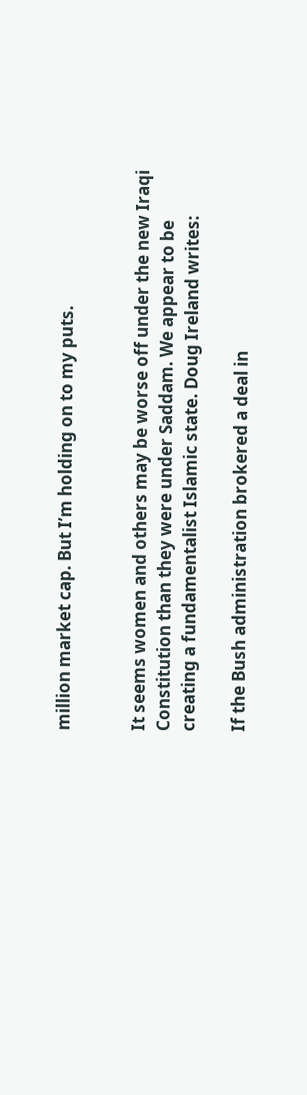million market cap. But I’m holding on to my puts.


It seems women and others may be worse off under the new Iraqi Constitution than they were under Saddam. We appear to be creating a fundamentalist Islamic state. Doug Ireland writes:

If the Bush administration brokered a deal in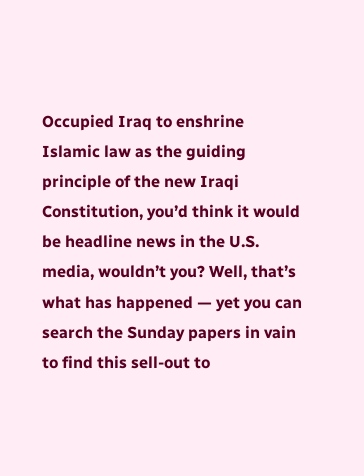Occupied Iraq to enshrine Islamic law as the guiding principle of the new Iraqi Constitution, you’d think it would be headline news in the U.S. media, wouldn’t you? Well, that’s what has happened — yet you can search the Sunday papers in vain to find this sell-out to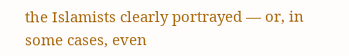the Islamists clearly portrayed — or, in some cases, even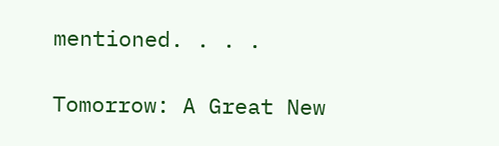mentioned. . . .

Tomorrow: A Great New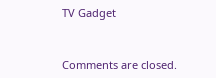TV Gadget


Comments are closed.